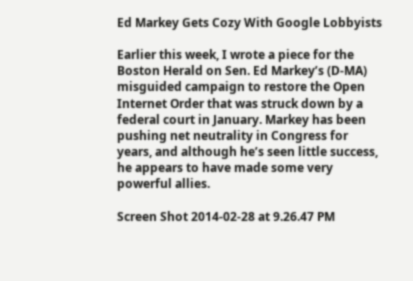Ed Markey Gets Cozy With Google Lobbyists

Earlier this week, I wrote a piece for the Boston Herald on Sen. Ed Markey’s (D-MA) misguided campaign to restore the Open Internet Order that was struck down by a federal court in January. Markey has been pushing net neutrality in Congress for years, and although he’s seen little success, he appears to have made some very powerful allies.

Screen Shot 2014-02-28 at 9.26.47 PM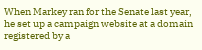When Markey ran for the Senate last year, he set up a campaign website at a domain registered by a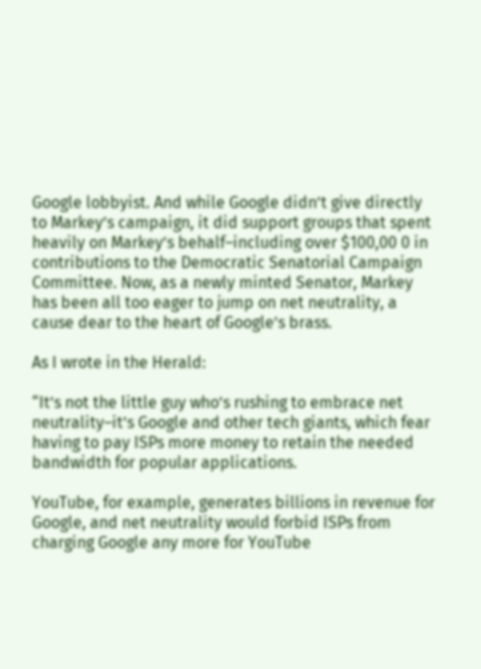Google lobbyist. And while Google didn’t give directly to Markey’s campaign, it did support groups that spent heavily on Markey’s behalf–including over $100,00 0 in contributions to the Democratic Senatorial Campaign Committee. Now, as a newly minted Senator, Markey has been all too eager to jump on net neutrality, a cause dear to the heart of Google’s brass.

As I wrote in the Herald:

“It’s not the little guy who’s rushing to embrace net neutrality–it’s Google and other tech giants, which fear having to pay ISPs more money to retain the needed bandwidth for popular applications.

YouTube, for example, generates billions in revenue for Google, and net neutrality would forbid ISPs from charging Google any more for YouTube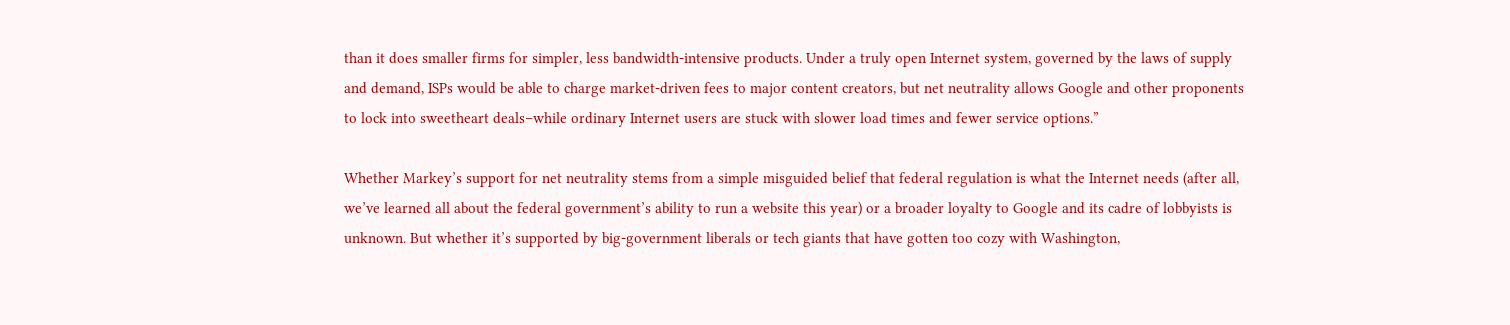than it does smaller firms for simpler, less bandwidth-intensive products. Under a truly open Internet system, governed by the laws of supply and demand, ISPs would be able to charge market-driven fees to major content creators, but net neutrality allows Google and other proponents to lock into sweetheart deals–while ordinary Internet users are stuck with slower load times and fewer service options.”

Whether Markey’s support for net neutrality stems from a simple misguided belief that federal regulation is what the Internet needs (after all, we’ve learned all about the federal government’s ability to run a website this year) or a broader loyalty to Google and its cadre of lobbyists is unknown. But whether it’s supported by big-government liberals or tech giants that have gotten too cozy with Washington,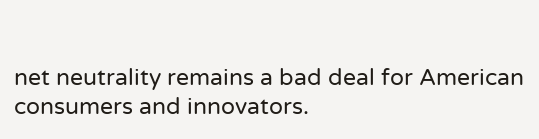net neutrality remains a bad deal for American consumers and innovators.